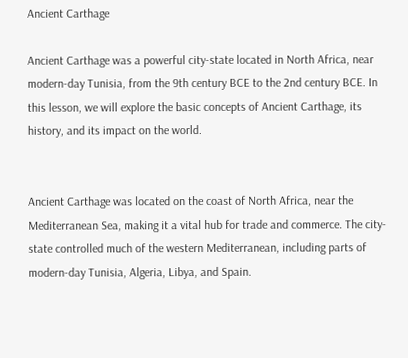Ancient Carthage

Ancient Carthage was a powerful city-state located in North Africa, near modern-day Tunisia, from the 9th century BCE to the 2nd century BCE. In this lesson, we will explore the basic concepts of Ancient Carthage, its history, and its impact on the world.


Ancient Carthage was located on the coast of North Africa, near the Mediterranean Sea, making it a vital hub for trade and commerce. The city-state controlled much of the western Mediterranean, including parts of modern-day Tunisia, Algeria, Libya, and Spain.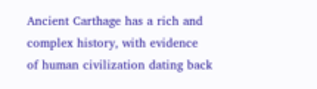Ancient Carthage has a rich and complex history, with evidence of human civilization dating back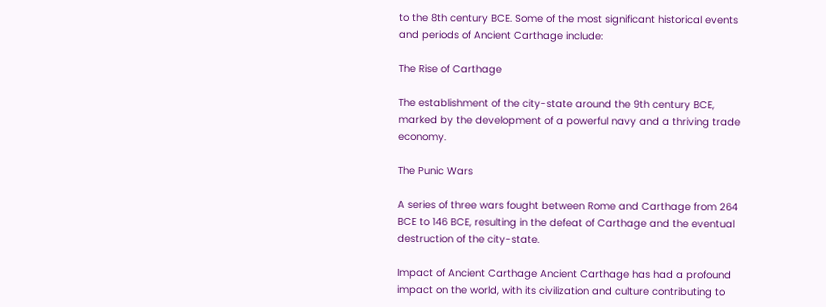to the 8th century BCE. Some of the most significant historical events and periods of Ancient Carthage include:

The Rise of Carthage

The establishment of the city-state around the 9th century BCE, marked by the development of a powerful navy and a thriving trade economy.

The Punic Wars

A series of three wars fought between Rome and Carthage from 264 BCE to 146 BCE, resulting in the defeat of Carthage and the eventual destruction of the city-state.

Impact of Ancient Carthage Ancient Carthage has had a profound impact on the world, with its civilization and culture contributing to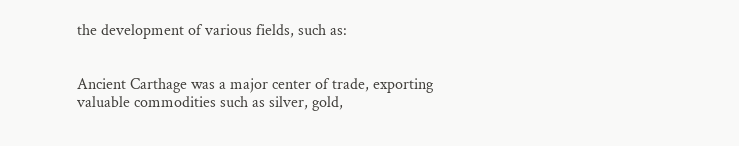the development of various fields, such as:


Ancient Carthage was a major center of trade, exporting valuable commodities such as silver, gold,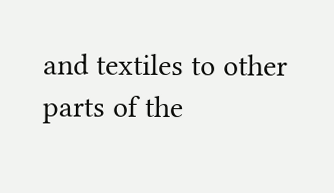and textiles to other parts of the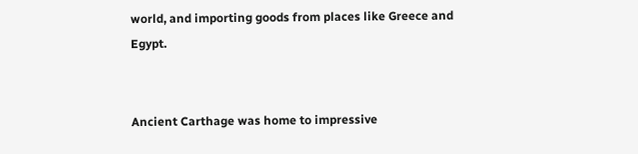world, and importing goods from places like Greece and Egypt.


Ancient Carthage was home to impressive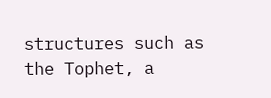structures such as the Tophet, a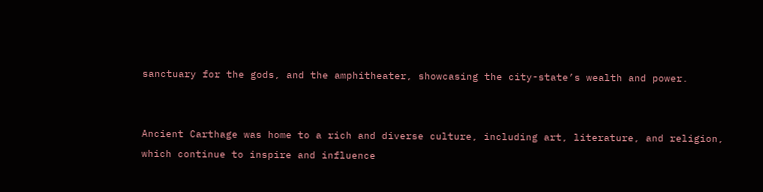sanctuary for the gods, and the amphitheater, showcasing the city-state’s wealth and power.


Ancient Carthage was home to a rich and diverse culture, including art, literature, and religion, which continue to inspire and influence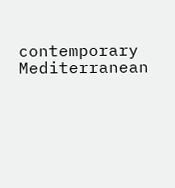contemporary Mediterranean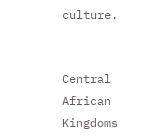culture.


Central African Kingdoms